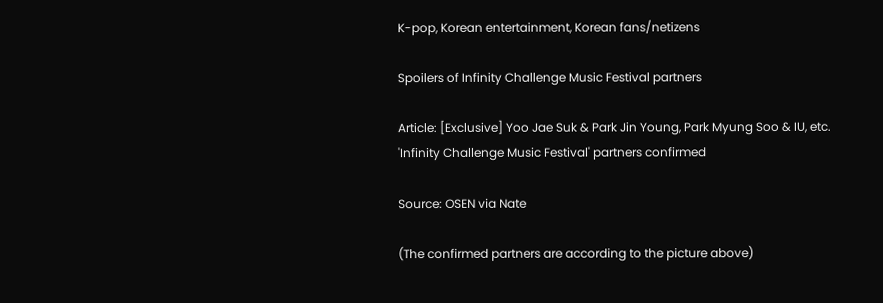K-pop, Korean entertainment, Korean fans/netizens

Spoilers of Infinity Challenge Music Festival partners

Article: [Exclusive] Yoo Jae Suk & Park Jin Young, Park Myung Soo & IU, etc. 'Infinity Challenge Music Festival' partners confirmed

Source: OSEN via Nate

(The confirmed partners are according to the picture above)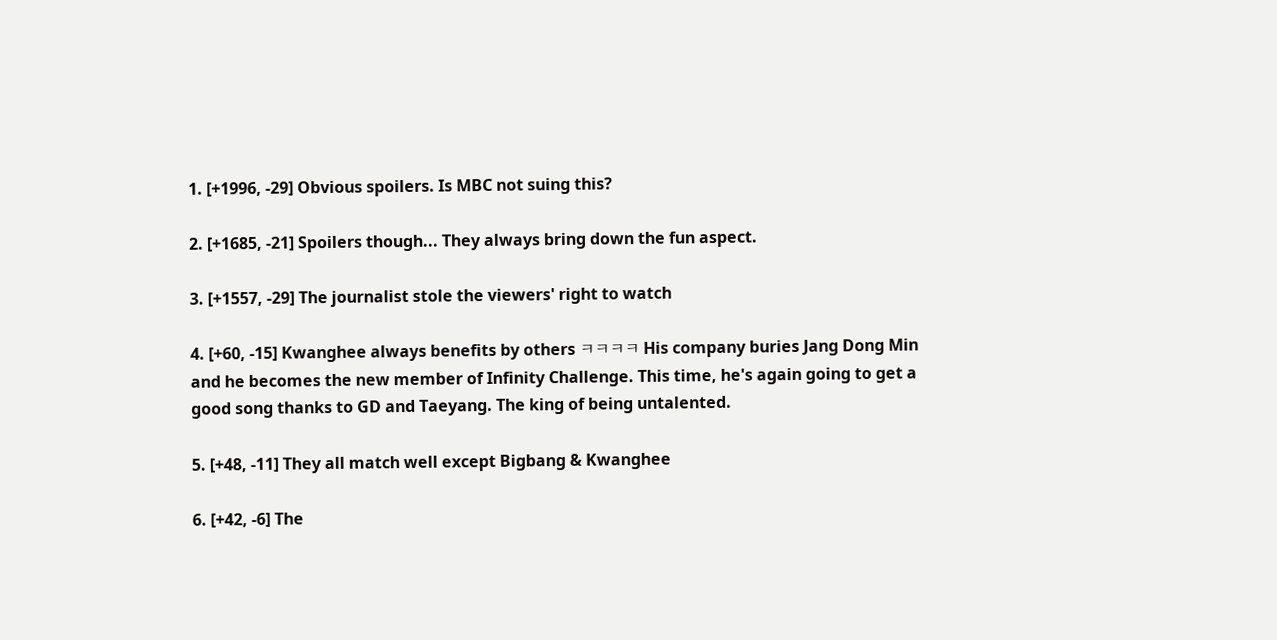1. [+1996, -29] Obvious spoilers. Is MBC not suing this?

2. [+1685, -21] Spoilers though... They always bring down the fun aspect.

3. [+1557, -29] The journalist stole the viewers' right to watch

4. [+60, -15] Kwanghee always benefits by others ㅋㅋㅋㅋ His company buries Jang Dong Min and he becomes the new member of Infinity Challenge. This time, he's again going to get a good song thanks to GD and Taeyang. The king of being untalented.

5. [+48, -11] They all match well except Bigbang & Kwanghee

6. [+42, -6] The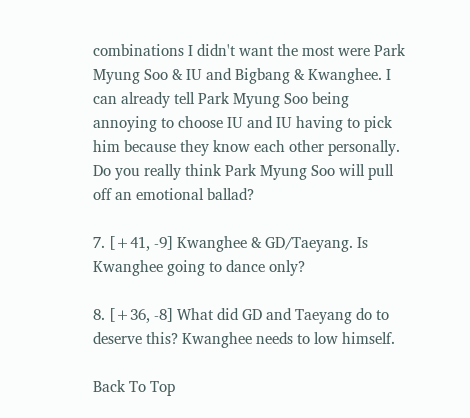combinations I didn't want the most were Park Myung Soo & IU and Bigbang & Kwanghee. I can already tell Park Myung Soo being annoying to choose IU and IU having to pick him because they know each other personally. Do you really think Park Myung Soo will pull off an emotional ballad?

7. [+41, -9] Kwanghee & GD/Taeyang. Is Kwanghee going to dance only?

8. [+36, -8] What did GD and Taeyang do to deserve this? Kwanghee needs to low himself.

Back To Top